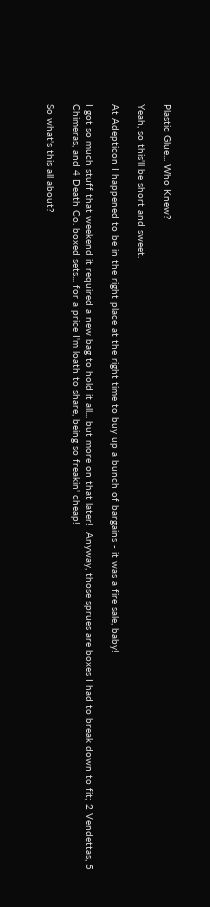Plastic Glue... Who Knew?

Yeah, so this'll be short and sweet.

At Adepticon I happened to be in the right place at the right time to buy up a bunch of bargains - it was a fire sale, baby!

I got so much stuff that weekend it required a new bag to hold it all... but more on that later!  Anyway, those sprues are boxes I had to break down to fit; 2 Vendettas, 5 Chimeras, and 4 Death Co. boxed sets... for a price I'm loath to share, being so freakin' cheap!

So what's this all about?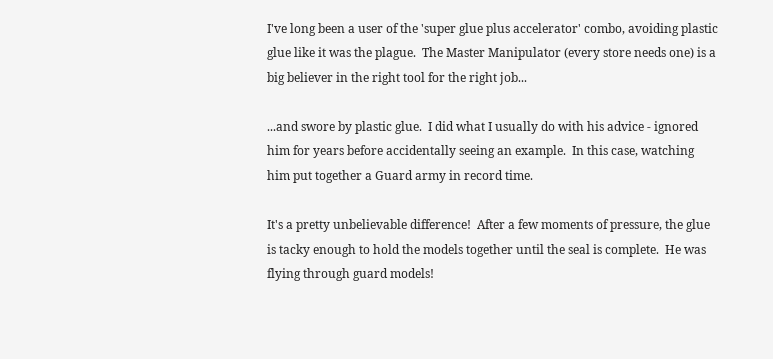I've long been a user of the 'super glue plus accelerator' combo, avoiding plastic glue like it was the plague.  The Master Manipulator (every store needs one) is a big believer in the right tool for the right job...

...and swore by plastic glue.  I did what I usually do with his advice - ignored him for years before accidentally seeing an example.  In this case, watching him put together a Guard army in record time.

It's a pretty unbelievable difference!  After a few moments of pressure, the glue is tacky enough to hold the models together until the seal is complete.  He was flying through guard models!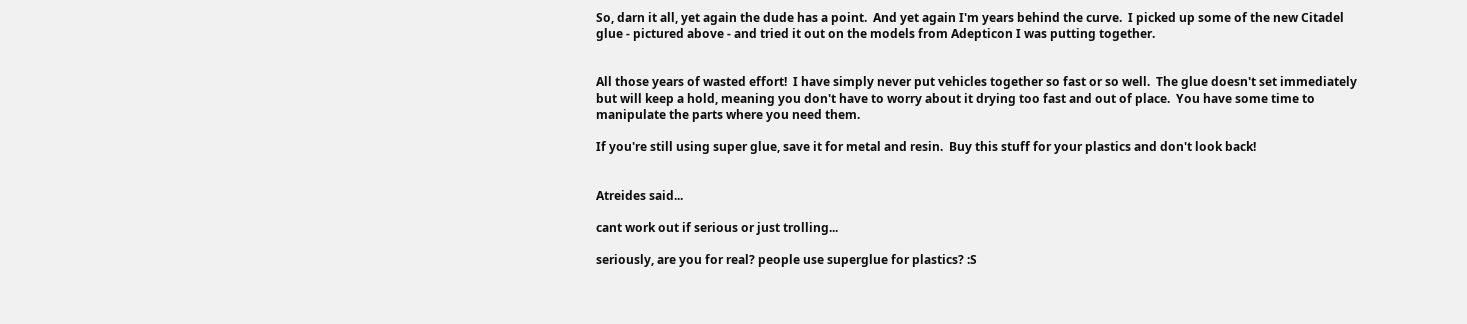So, darn it all, yet again the dude has a point.  And yet again I'm years behind the curve.  I picked up some of the new Citadel glue - pictured above - and tried it out on the models from Adepticon I was putting together.


All those years of wasted effort!  I have simply never put vehicles together so fast or so well.  The glue doesn't set immediately but will keep a hold, meaning you don't have to worry about it drying too fast and out of place.  You have some time to manipulate the parts where you need them.

If you're still using super glue, save it for metal and resin.  Buy this stuff for your plastics and don't look back!


Atreides said...

cant work out if serious or just trolling...

seriously, are you for real? people use superglue for plastics? :S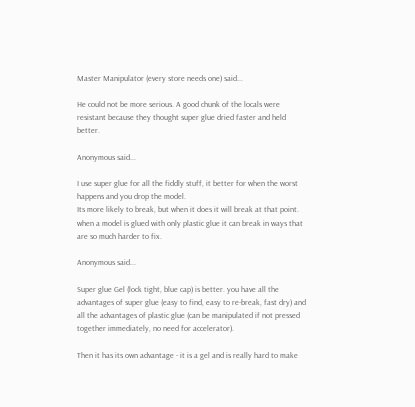Master Manipulator (every store needs one) said...

He could not be more serious. A good chunk of the locals were resistant because they thought super glue dried faster and held better.

Anonymous said...

I use super glue for all the fiddly stuff, it better for when the worst happens and you drop the model.
Its more likely to break, but when it does it will break at that point.
when a model is glued with only plastic glue it can break in ways that are so much harder to fix.

Anonymous said...

Super glue Gel (lock tight, blue cap) is better. you have all the advantages of super glue (easy to find, easy to re-break, fast dry) and all the advantages of plastic glue (can be manipulated if not pressed together immediately, no need for accelerator).

Then it has its own advantage - it is a gel and is really hard to make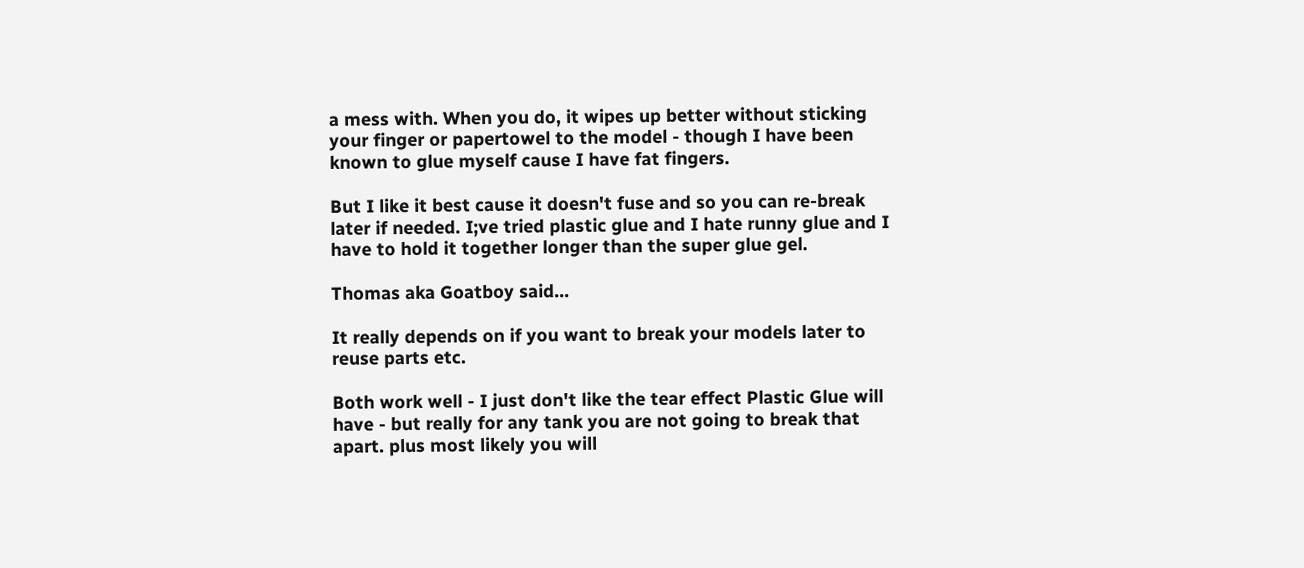a mess with. When you do, it wipes up better without sticking your finger or papertowel to the model - though I have been known to glue myself cause I have fat fingers.

But I like it best cause it doesn't fuse and so you can re-break later if needed. I;ve tried plastic glue and I hate runny glue and I have to hold it together longer than the super glue gel.

Thomas aka Goatboy said...

It really depends on if you want to break your models later to reuse parts etc.

Both work well - I just don't like the tear effect Plastic Glue will have - but really for any tank you are not going to break that apart. plus most likely you will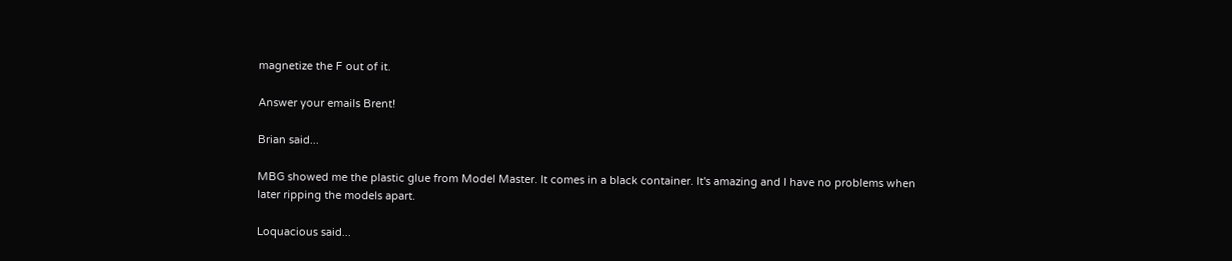magnetize the F out of it.

Answer your emails Brent!

Brian said...

MBG showed me the plastic glue from Model Master. It comes in a black container. It's amazing and I have no problems when later ripping the models apart.

Loquacious said...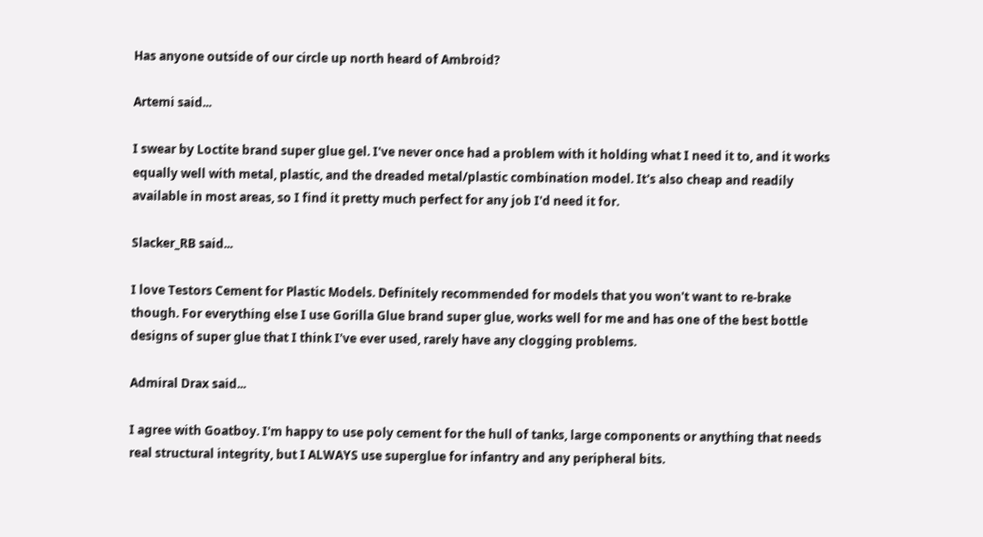Has anyone outside of our circle up north heard of Ambroid?

Artemi said...

I swear by Loctite brand super glue gel. I've never once had a problem with it holding what I need it to, and it works equally well with metal, plastic, and the dreaded metal/plastic combination model. It's also cheap and readily available in most areas, so I find it pretty much perfect for any job I'd need it for.

Slacker_RB said...

I love Testors Cement for Plastic Models. Definitely recommended for models that you won't want to re-brake though. For everything else I use Gorilla Glue brand super glue, works well for me and has one of the best bottle designs of super glue that I think I've ever used, rarely have any clogging problems.

Admiral Drax said...

I agree with Goatboy. I'm happy to use poly cement for the hull of tanks, large components or anything that needs real structural integrity, but I ALWAYS use superglue for infantry and any peripheral bits.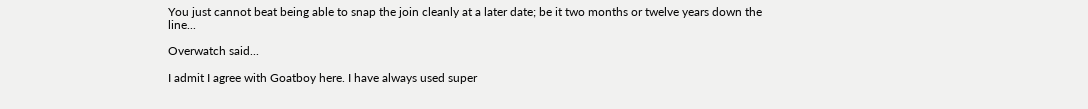You just cannot beat being able to snap the join cleanly at a later date; be it two months or twelve years down the line...

Overwatch said...

I admit I agree with Goatboy here. I have always used super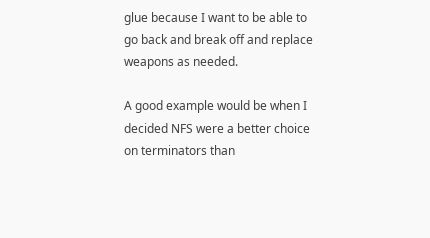glue because I want to be able to go back and break off and replace weapons as needed.

A good example would be when I decided NFS were a better choice on terminators than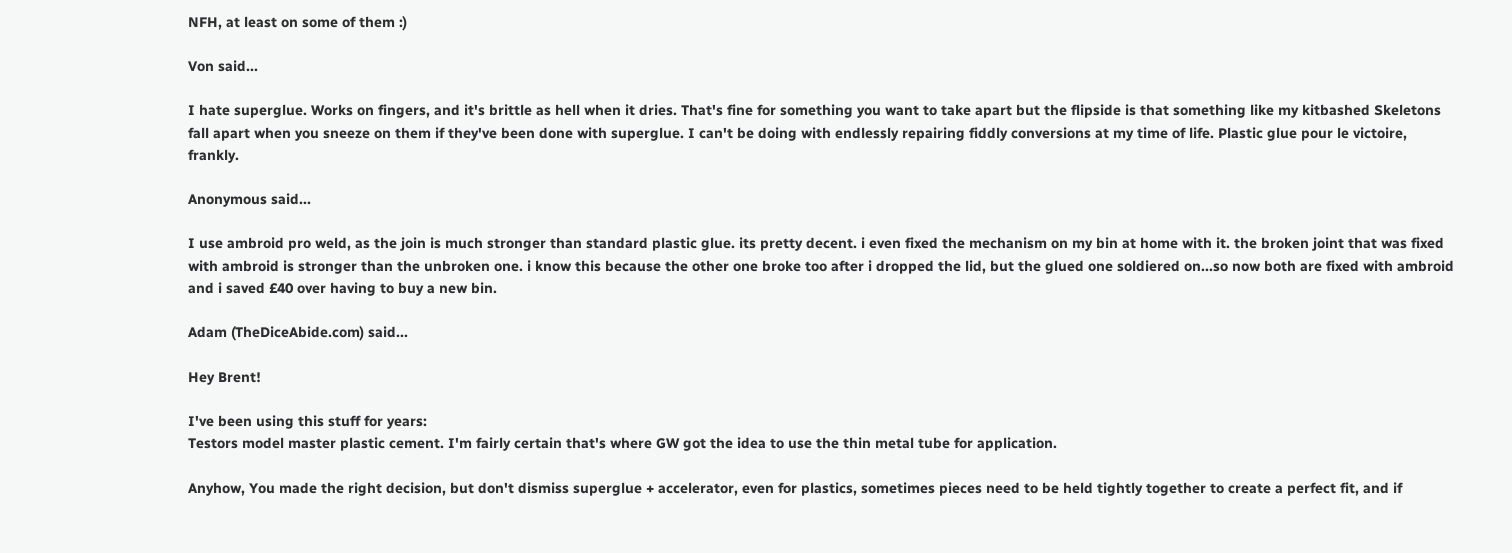NFH, at least on some of them :)

Von said...

I hate superglue. Works on fingers, and it's brittle as hell when it dries. That's fine for something you want to take apart but the flipside is that something like my kitbashed Skeletons fall apart when you sneeze on them if they've been done with superglue. I can't be doing with endlessly repairing fiddly conversions at my time of life. Plastic glue pour le victoire, frankly.

Anonymous said...

I use ambroid pro weld, as the join is much stronger than standard plastic glue. its pretty decent. i even fixed the mechanism on my bin at home with it. the broken joint that was fixed with ambroid is stronger than the unbroken one. i know this because the other one broke too after i dropped the lid, but the glued one soldiered on...so now both are fixed with ambroid and i saved £40 over having to buy a new bin.

Adam (TheDiceAbide.com) said...

Hey Brent!

I've been using this stuff for years:
Testors model master plastic cement. I'm fairly certain that's where GW got the idea to use the thin metal tube for application.

Anyhow, You made the right decision, but don't dismiss superglue + accelerator, even for plastics, sometimes pieces need to be held tightly together to create a perfect fit, and if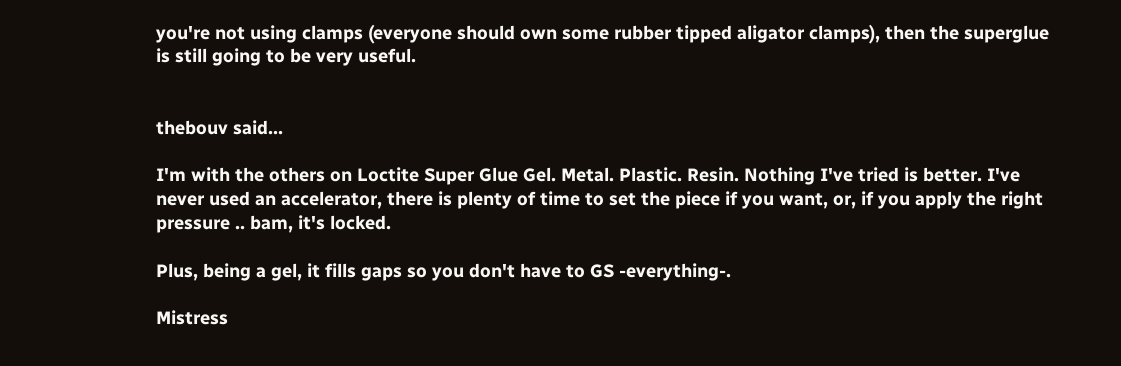you're not using clamps (everyone should own some rubber tipped aligator clamps), then the superglue is still going to be very useful.


thebouv said...

I'm with the others on Loctite Super Glue Gel. Metal. Plastic. Resin. Nothing I've tried is better. I've never used an accelerator, there is plenty of time to set the piece if you want, or, if you apply the right pressure .. bam, it's locked.

Plus, being a gel, it fills gaps so you don't have to GS -everything-.

Mistress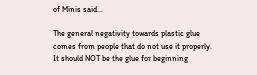of Minis said...

The general negativity towards plastic glue comes from people that do not use it properly. It should NOT be the glue for beginning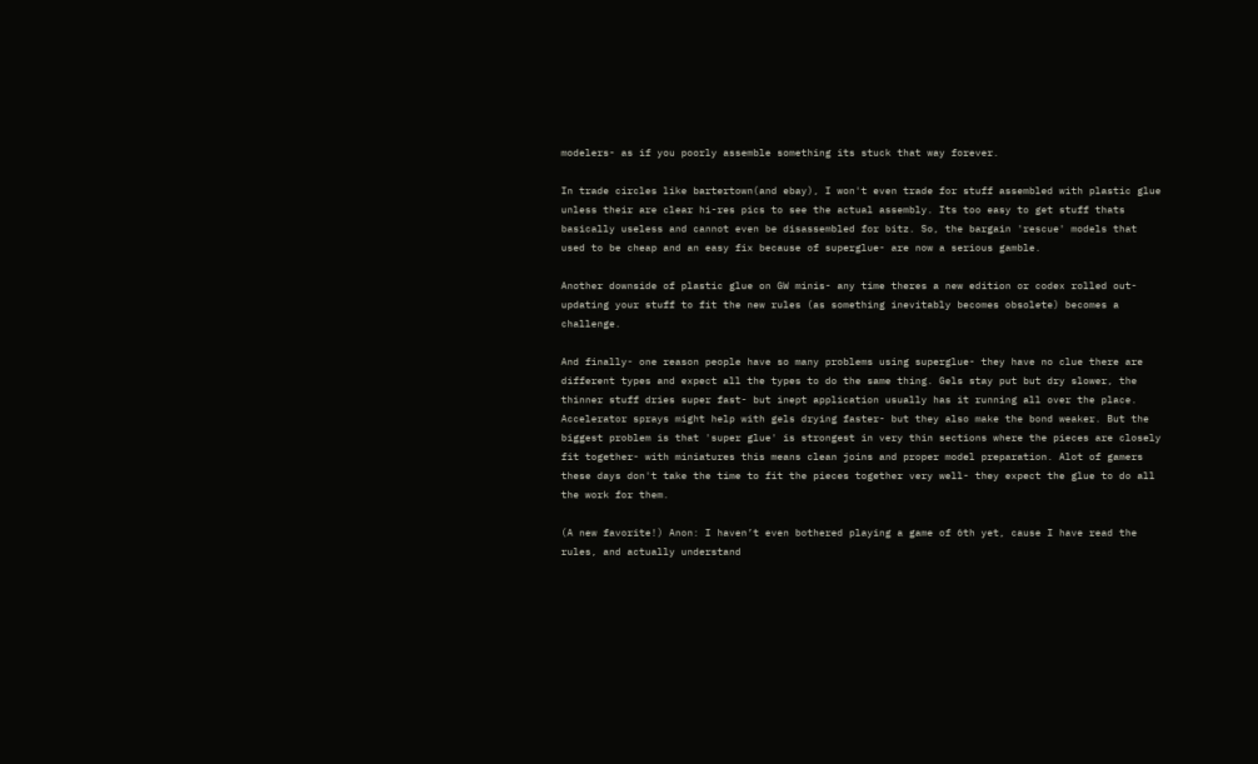modelers- as if you poorly assemble something its stuck that way forever.

In trade circles like bartertown(and ebay), I won't even trade for stuff assembled with plastic glue unless their are clear hi-res pics to see the actual assembly. Its too easy to get stuff thats basically useless and cannot even be disassembled for bitz. So, the bargain 'rescue' models that used to be cheap and an easy fix because of superglue- are now a serious gamble.

Another downside of plastic glue on GW minis- any time theres a new edition or codex rolled out- updating your stuff to fit the new rules (as something inevitably becomes obsolete) becomes a challenge.

And finally- one reason people have so many problems using superglue- they have no clue there are different types and expect all the types to do the same thing. Gels stay put but dry slower, the thinner stuff dries super fast- but inept application usually has it running all over the place. Accelerator sprays might help with gels drying faster- but they also make the bond weaker. But the biggest problem is that 'super glue' is strongest in very thin sections where the pieces are closely fit together- with miniatures this means clean joins and proper model preparation. Alot of gamers these days don't take the time to fit the pieces together very well- they expect the glue to do all the work for them.

(A new favorite!) Anon: I haven’t even bothered playing a game of 6th yet, cause I have read the rules, and actually understand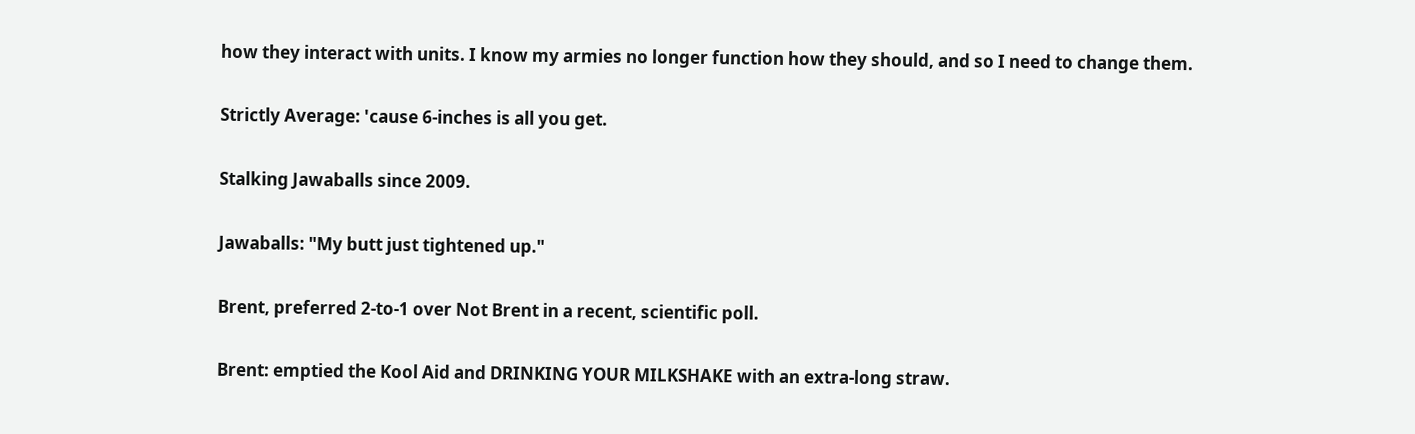how they interact with units. I know my armies no longer function how they should, and so I need to change them.

Strictly Average: 'cause 6-inches is all you get.

Stalking Jawaballs since 2009.

Jawaballs: "My butt just tightened up."

Brent, preferred 2-to-1 over Not Brent in a recent, scientific poll.

Brent: emptied the Kool Aid and DRINKING YOUR MILKSHAKE with an extra-long straw.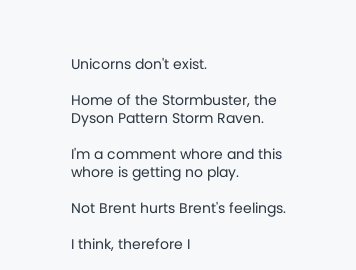Unicorns don't exist.

Home of the Stormbuster, the Dyson Pattern Storm Raven.

I'm a comment whore and this whore is getting no play.

Not Brent hurts Brent's feelings.

I think, therefore I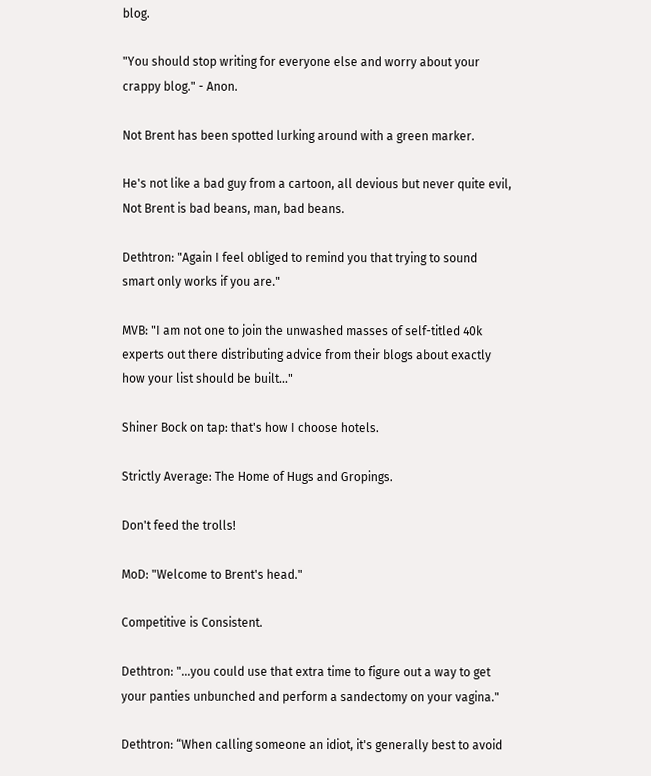blog.

"You should stop writing for everyone else and worry about your crappy blog." - Anon.

Not Brent has been spotted lurking around with a green marker.

He's not like a bad guy from a cartoon, all devious but never quite evil, Not Brent is bad beans, man, bad beans.

Dethtron: "Again I feel obliged to remind you that trying to sound smart only works if you are."

MVB: "I am not one to join the unwashed masses of self-titled 40k experts out there distributing advice from their blogs about exactly how your list should be built..."

Shiner Bock on tap: that's how I choose hotels.

Strictly Average: The Home of Hugs and Gropings.

Don't feed the trolls!

MoD: "Welcome to Brent's head."

Competitive is Consistent.

Dethtron: "...you could use that extra time to figure out a way to get your panties unbunched and perform a sandectomy on your vagina."

Dethtron: “When calling someone an idiot, it's generally best to avoid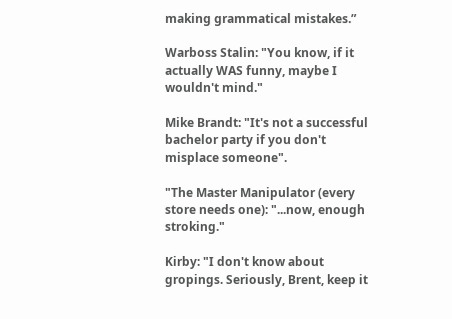making grammatical mistakes.”

Warboss Stalin: "You know, if it actually WAS funny, maybe I wouldn't mind."

Mike Brandt: "It's not a successful bachelor party if you don't misplace someone".

"The Master Manipulator (every store needs one): "...now, enough stroking."

Kirby: "I don't know about gropings. Seriously, Brent, keep it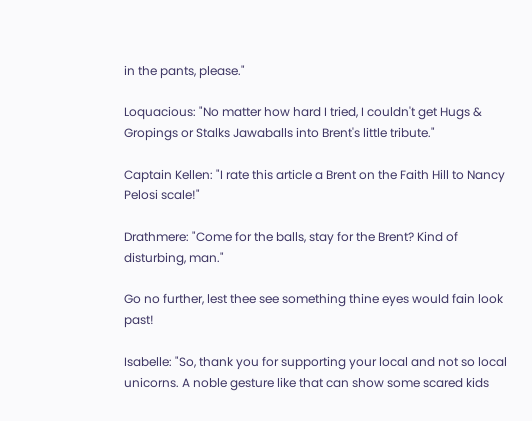in the pants, please."

Loquacious: "No matter how hard I tried, I couldn't get Hugs & Gropings or Stalks Jawaballs into Brent's little tribute."

Captain Kellen: "I rate this article a Brent on the Faith Hill to Nancy Pelosi scale!"

Drathmere: "Come for the balls, stay for the Brent? Kind of disturbing, man."

Go no further, lest thee see something thine eyes would fain look past!

Isabelle: "So, thank you for supporting your local and not so local unicorns. A noble gesture like that can show some scared kids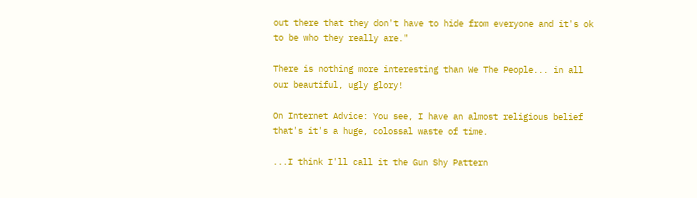out there that they don't have to hide from everyone and it's ok to be who they really are."

There is nothing more interesting than We The People... in all our beautiful, ugly glory!

On Internet Advice: You see, I have an almost religious belief that's it's a huge, colossal waste of time.

...I think I'll call it the Gun Shy Pattern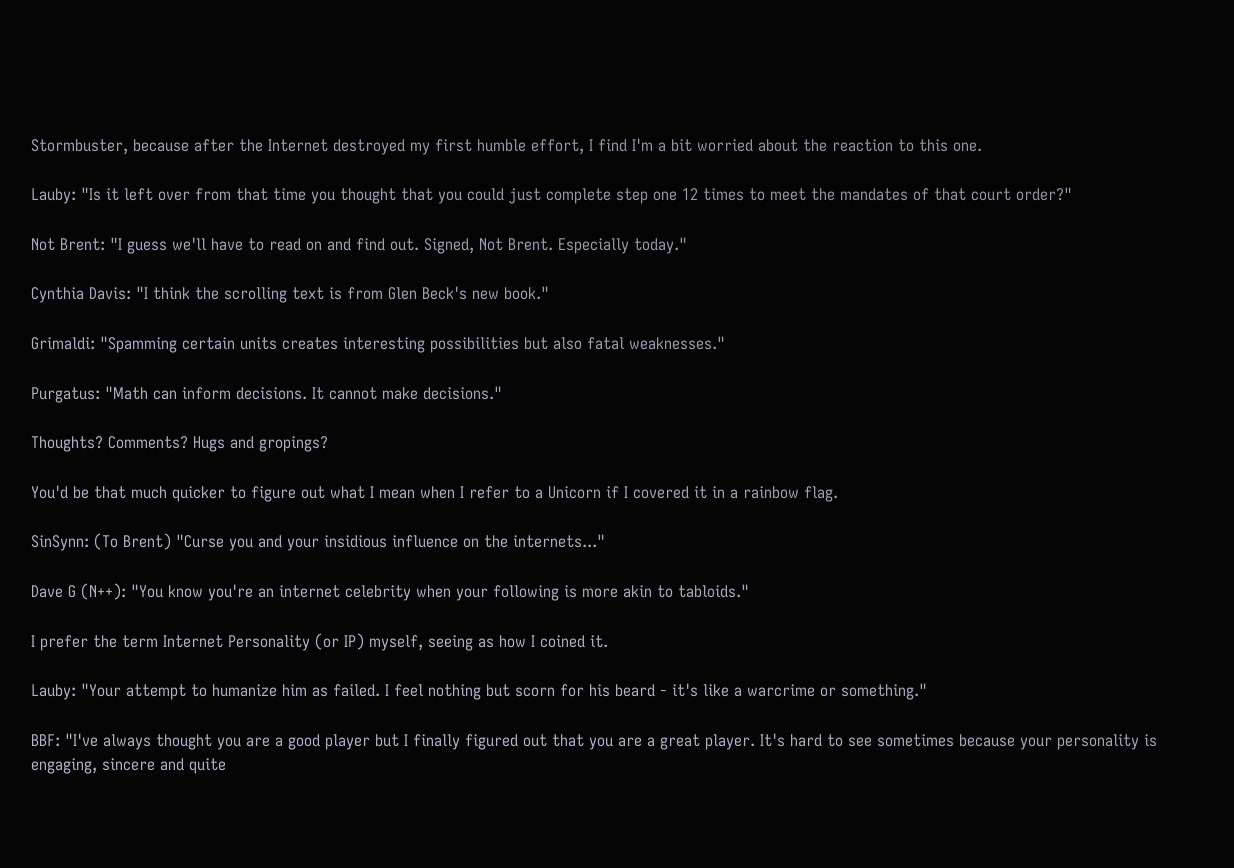Stormbuster, because after the Internet destroyed my first humble effort, I find I'm a bit worried about the reaction to this one.

Lauby: "Is it left over from that time you thought that you could just complete step one 12 times to meet the mandates of that court order?"

Not Brent: "I guess we'll have to read on and find out. Signed, Not Brent. Especially today."

Cynthia Davis: "I think the scrolling text is from Glen Beck's new book."

Grimaldi: "Spamming certain units creates interesting possibilities but also fatal weaknesses."

Purgatus: "Math can inform decisions. It cannot make decisions."

Thoughts? Comments? Hugs and gropings?

You'd be that much quicker to figure out what I mean when I refer to a Unicorn if I covered it in a rainbow flag.

SinSynn: (To Brent) "Curse you and your insidious influence on the internets..."

Dave G (N++): "You know you're an internet celebrity when your following is more akin to tabloids."

I prefer the term Internet Personality (or IP) myself, seeing as how I coined it.

Lauby: "Your attempt to humanize him as failed. I feel nothing but scorn for his beard - it's like a warcrime or something."

BBF: "I've always thought you are a good player but I finally figured out that you are a great player. It's hard to see sometimes because your personality is engaging, sincere and quite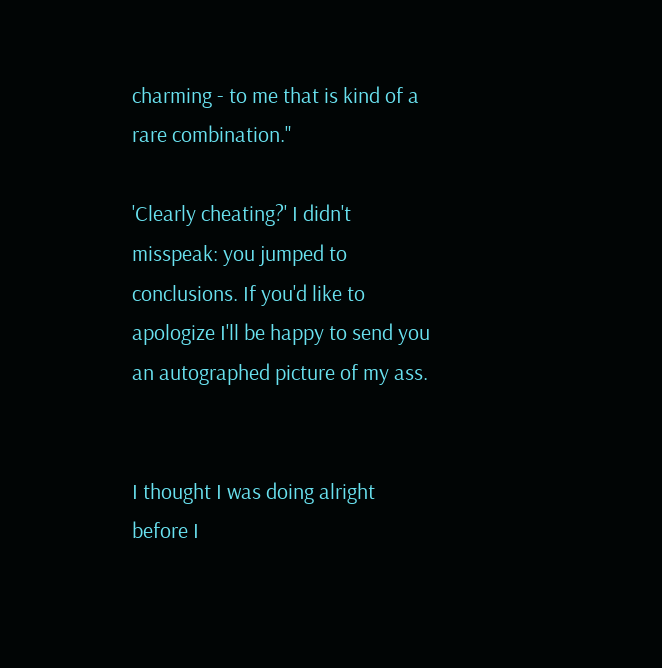charming - to me that is kind of a rare combination."

'Clearly cheating?' I didn't misspeak: you jumped to conclusions. If you'd like to apologize I'll be happy to send you an autographed picture of my ass.


I thought I was doing alright before I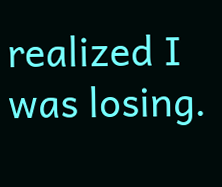realized I was losing.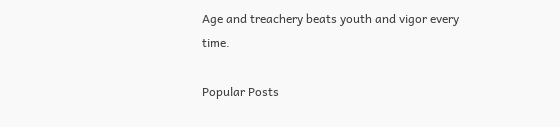Age and treachery beats youth and vigor every time.

Popular Posts